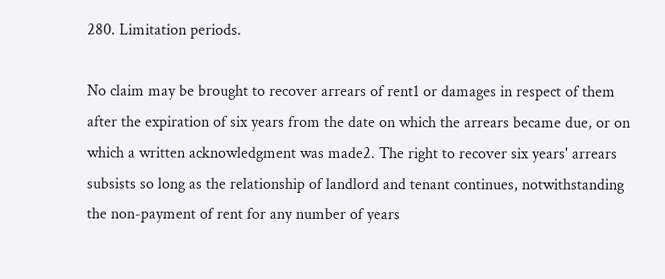280. Limitation periods.

No claim may be brought to recover arrears of rent1 or damages in respect of them after the expiration of six years from the date on which the arrears became due, or on which a written acknowledgment was made2. The right to recover six years' arrears subsists so long as the relationship of landlord and tenant continues, notwithstanding the non-payment of rent for any number of years